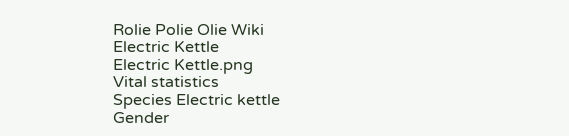Rolie Polie Olie Wiki
Electric Kettle
Electric Kettle.png
Vital statistics
Species Electric kettle
Gender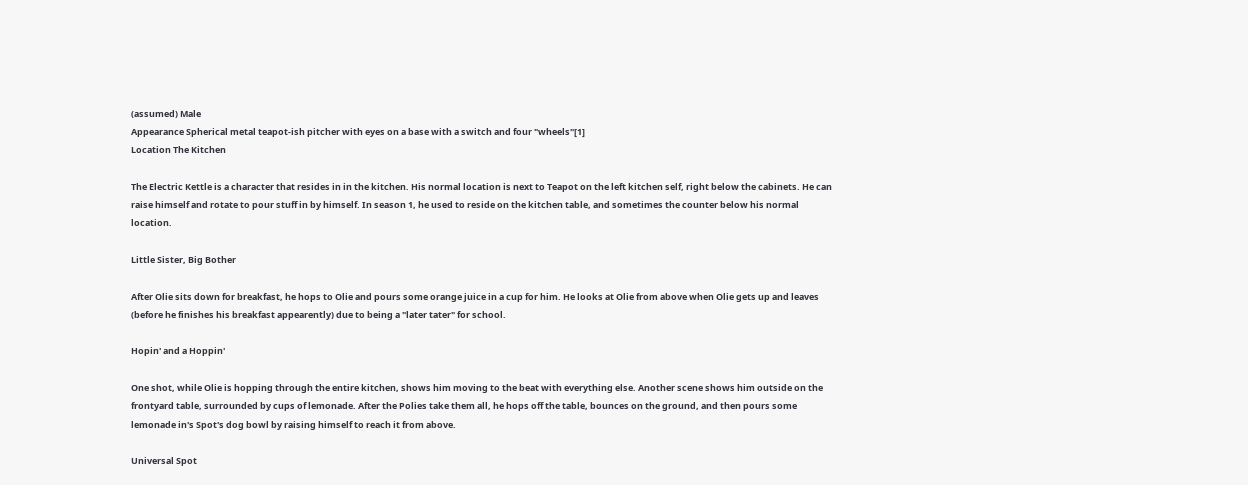(assumed) Male
Appearance Spherical metal teapot-ish pitcher with eyes on a base with a switch and four "wheels"[1]
Location The Kitchen

The Electric Kettle is a character that resides in in the kitchen. His normal location is next to Teapot on the left kitchen self, right below the cabinets. He can raise himself and rotate to pour stuff in by himself. In season 1, he used to reside on the kitchen table, and sometimes the counter below his normal location.

Little Sister, Big Bother

After Olie sits down for breakfast, he hops to Olie and pours some orange juice in a cup for him. He looks at Olie from above when Olie gets up and leaves (before he finishes his breakfast appearently) due to being a "later tater" for school.

Hopin' and a Hoppin'

One shot, while Olie is hopping through the entire kitchen, shows him moving to the beat with everything else. Another scene shows him outside on the frontyard table, surrounded by cups of lemonade. After the Polies take them all, he hops off the table, bounces on the ground, and then pours some lemonade in's Spot's dog bowl by raising himself to reach it from above.

Universal Spot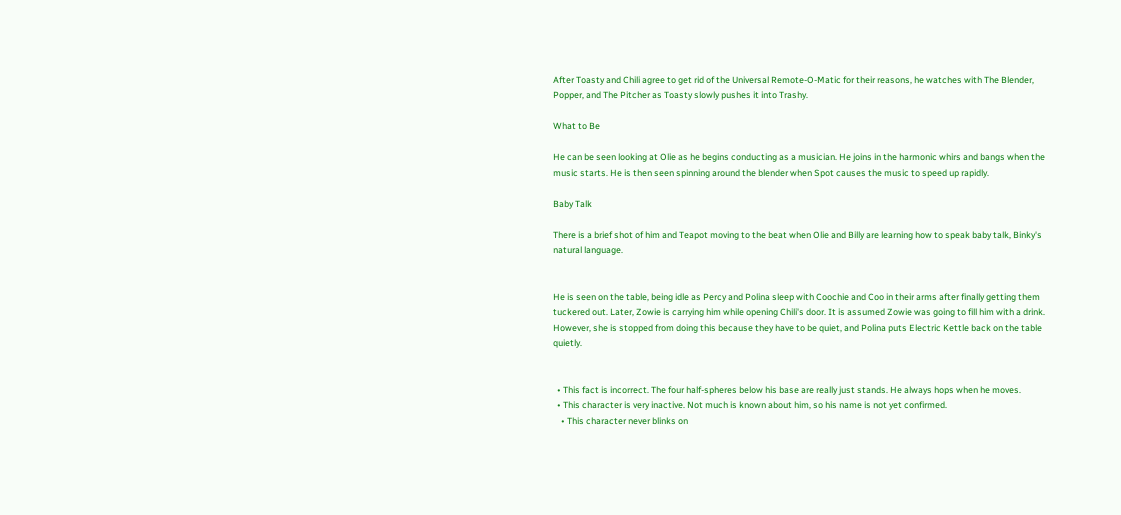After Toasty and Chili agree to get rid of the Universal Remote-O-Matic for their reasons, he watches with The Blender, Popper, and The Pitcher as Toasty slowly pushes it into Trashy.

What to Be

He can be seen looking at Olie as he begins conducting as a musician. He joins in the harmonic whirs and bangs when the music starts. He is then seen spinning around the blender when Spot causes the music to speed up rapidly.

Baby Talk

There is a brief shot of him and Teapot moving to the beat when Olie and Billy are learning how to speak baby talk, Binky's natural language.


He is seen on the table, being idle as Percy and Polina sleep with Coochie and Coo in their arms after finally getting them tuckered out. Later, Zowie is carrying him while opening Chili's door. It is assumed Zowie was going to fill him with a drink. However, she is stopped from doing this because they have to be quiet, and Polina puts Electric Kettle back on the table quietly.


  • This fact is incorrect. The four half-spheres below his base are really just stands. He always hops when he moves.
  • This character is very inactive. Not much is known about him, so his name is not yet confirmed.
    • This character never blinks on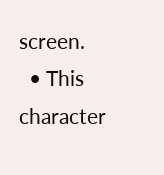screen.
  • This character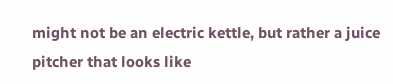might not be an electric kettle, but rather a juice pitcher that looks like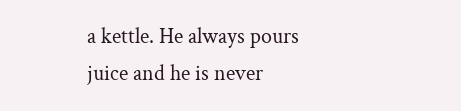a kettle. He always pours juice and he is never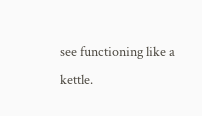see functioning like a kettle.